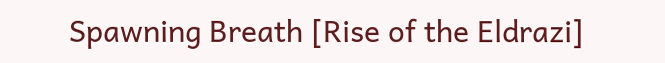Spawning Breath [Rise of the Eldrazi]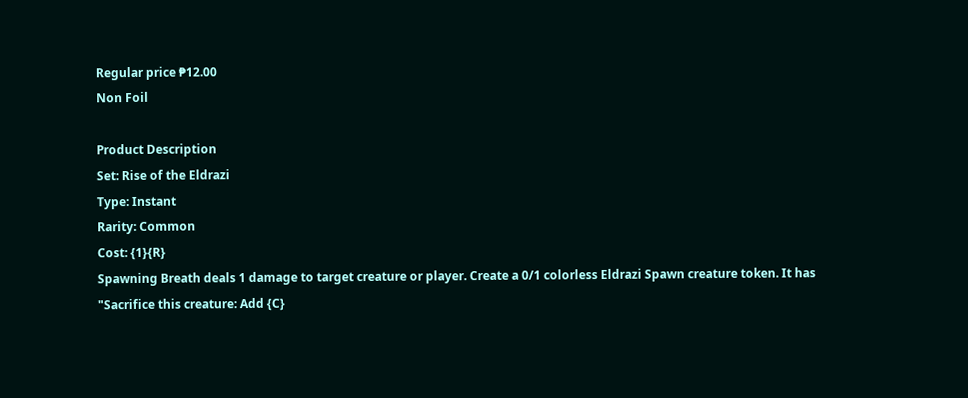Regular price ₱12.00
Non Foil

Product Description
Set: Rise of the Eldrazi
Type: Instant
Rarity: Common
Cost: {1}{R}
Spawning Breath deals 1 damage to target creature or player. Create a 0/1 colorless Eldrazi Spawn creature token. It has "Sacrifice this creature: Add {C}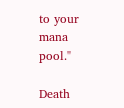to your mana pool."

Death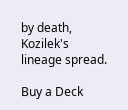by death, Kozilek's lineage spread.

Buy a Deck